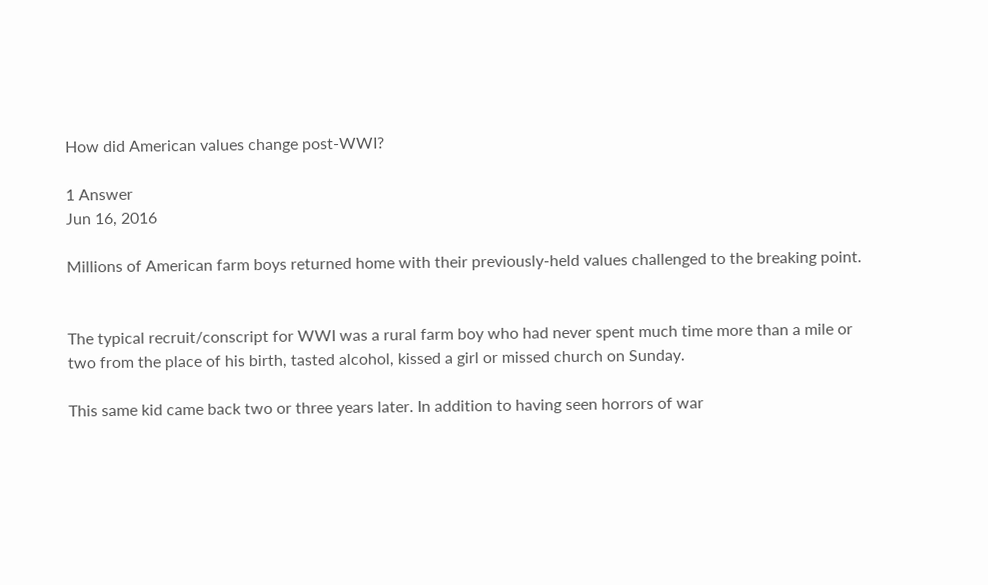How did American values change post-WWI?

1 Answer
Jun 16, 2016

Millions of American farm boys returned home with their previously-held values challenged to the breaking point.


The typical recruit/conscript for WWI was a rural farm boy who had never spent much time more than a mile or two from the place of his birth, tasted alcohol, kissed a girl or missed church on Sunday.

This same kid came back two or three years later. In addition to having seen horrors of war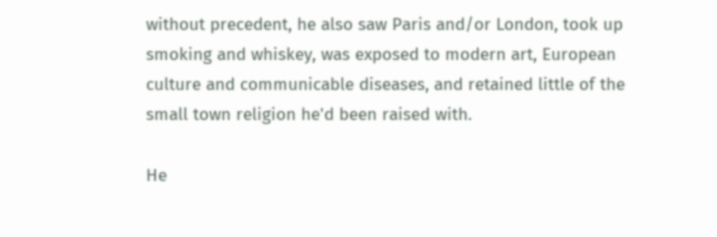without precedent, he also saw Paris and/or London, took up smoking and whiskey, was exposed to modern art, European culture and communicable diseases, and retained little of the small town religion he'd been raised with.

He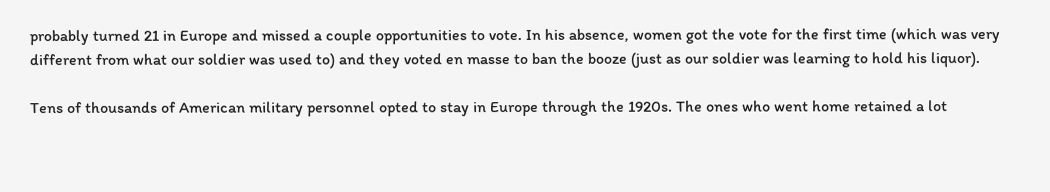probably turned 21 in Europe and missed a couple opportunities to vote. In his absence, women got the vote for the first time (which was very different from what our soldier was used to) and they voted en masse to ban the booze (just as our soldier was learning to hold his liquor).

Tens of thousands of American military personnel opted to stay in Europe through the 1920s. The ones who went home retained a lot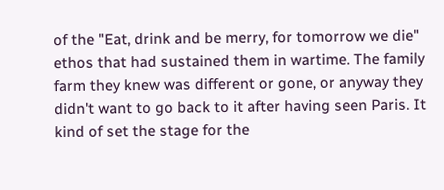of the "Eat, drink and be merry, for tomorrow we die" ethos that had sustained them in wartime. The family farm they knew was different or gone, or anyway they didn't want to go back to it after having seen Paris. It kind of set the stage for the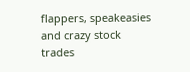flappers, speakeasies and crazy stock trades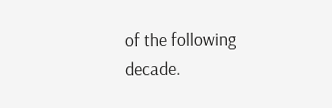of the following decade.